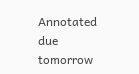Annotated due tomorrow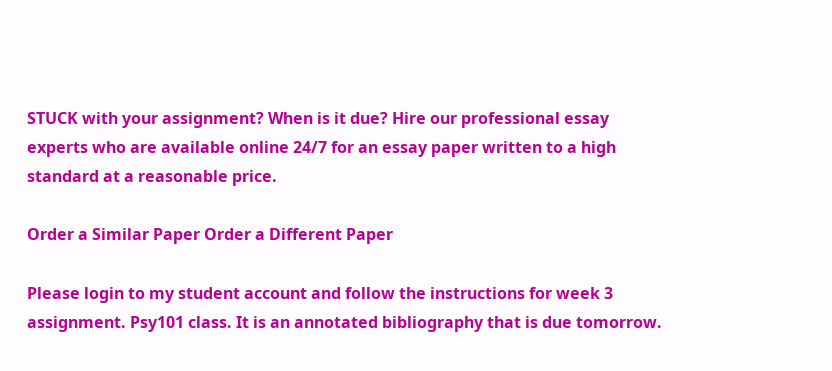STUCK with your assignment? When is it due? Hire our professional essay experts who are available online 24/7 for an essay paper written to a high standard at a reasonable price.

Order a Similar Paper Order a Different Paper

Please login to my student account and follow the instructions for week 3 assignment. Psy101 class. It is an annotated bibliography that is due tomorrow.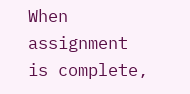When assignment is complete,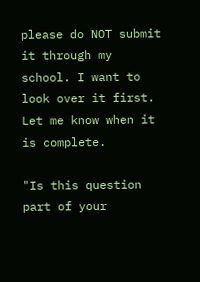please do NOT submit it through my school. I want to look over it first. Let me know when it is complete.

"Is this question part of your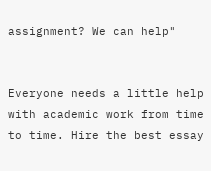assignment? We can help"


Everyone needs a little help with academic work from time to time. Hire the best essay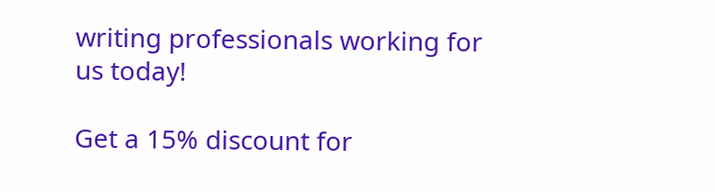writing professionals working for us today!

Get a 15% discount for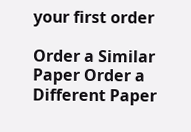your first order

Order a Similar Paper Order a Different Paper